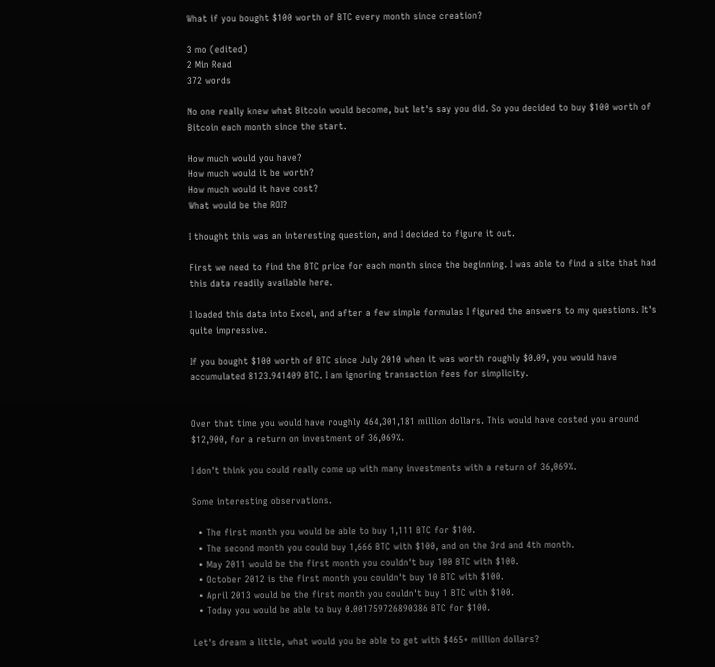What if you bought $100 worth of BTC every month since creation?

3 mo (edited)
2 Min Read
372 words

No one really knew what Bitcoin would become, but let's say you did. So you decided to buy $100 worth of Bitcoin each month since the start.

How much would you have?
How much would it be worth?
How much would it have cost?
What would be the ROI?

I thought this was an interesting question, and I decided to figure it out.

First we need to find the BTC price for each month since the beginning. I was able to find a site that had this data readily available here.

I loaded this data into Excel, and after a few simple formulas I figured the answers to my questions. It's quite impressive.

If you bought $100 worth of BTC since July 2010 when it was worth roughly $0.09, you would have accumulated 8123.941409 BTC. I am ignoring transaction fees for simplicity.


Over that time you would have roughly 464,301,181 million dollars. This would have costed you around $12,900, for a return on investment of 36,069%.

I don't think you could really come up with many investments with a return of 36,069%.

Some interesting observations.

  • The first month you would be able to buy 1,111 BTC for $100.
  • The second month you could buy 1,666 BTC with $100, and on the 3rd and 4th month.
  • May 2011 would be the first month you couldn't buy 100 BTC with $100.
  • October 2012 is the first month you couldn't buy 10 BTC with $100.
  • April 2013 would be the first month you couldn't buy 1 BTC with $100.
  • Today you would be able to buy 0.001759726890386 BTC for $100.

Let's dream a little, what would you be able to get with $465+ million dollars?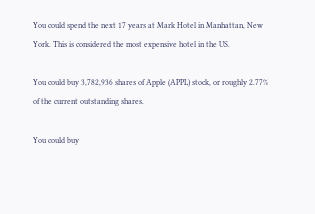You could spend the next 17 years at Mark Hotel in Manhattan, New York. This is considered the most expensive hotel in the US.

You could buy 3,782,936 shares of Apple (APPL) stock, or roughly 2.77% of the current outstanding shares.

You could buy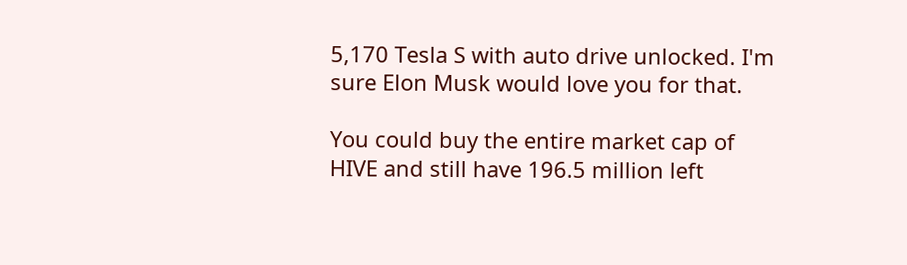5,170 Tesla S with auto drive unlocked. I'm sure Elon Musk would love you for that.

You could buy the entire market cap of HIVE and still have 196.5 million left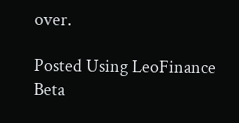over.

Posted Using LeoFinance Beta